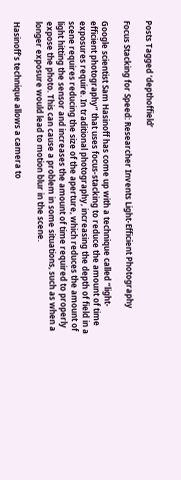Posts Tagged ‘depthoffield’

Focus Stacking for Speed: Researcher Invents Light-Efficient Photography

Google scientist Sam Hasinoff has come up with a technique called “light-efficient photography” that uses focus-stacking to reduce the amount of time exposures require. In traditional photography, increasing the depth of field in a scene requires reducing the size of the aperture, which reduces the amount of light hitting the sensor and increases the amount of time required to properly expose the photo. This can cause a problem in some situations, such as when a longer exposure would lead to motion blur in the scene.

Hasinoff’s technique allows a camera to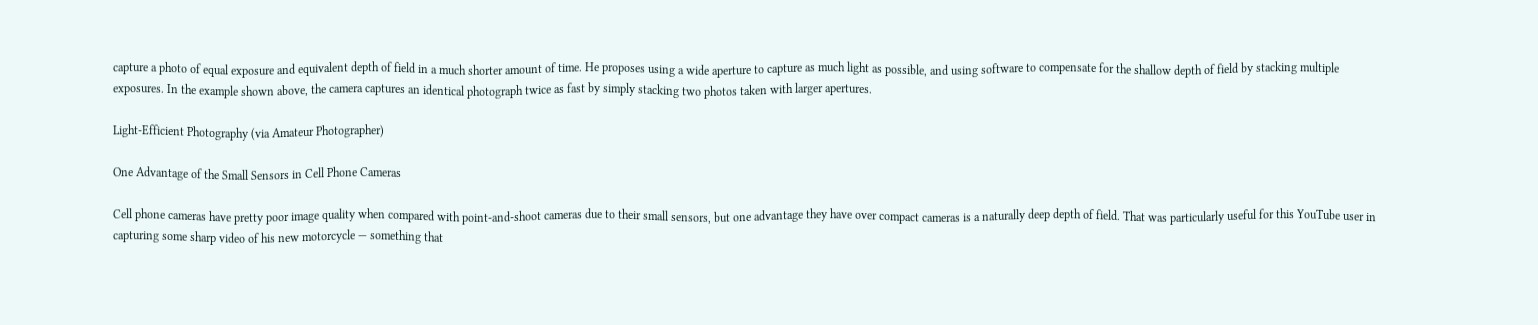capture a photo of equal exposure and equivalent depth of field in a much shorter amount of time. He proposes using a wide aperture to capture as much light as possible, and using software to compensate for the shallow depth of field by stacking multiple exposures. In the example shown above, the camera captures an identical photograph twice as fast by simply stacking two photos taken with larger apertures.

Light-Efficient Photography (via Amateur Photographer)

One Advantage of the Small Sensors in Cell Phone Cameras

Cell phone cameras have pretty poor image quality when compared with point-and-shoot cameras due to their small sensors, but one advantage they have over compact cameras is a naturally deep depth of field. That was particularly useful for this YouTube user in capturing some sharp video of his new motorcycle — something that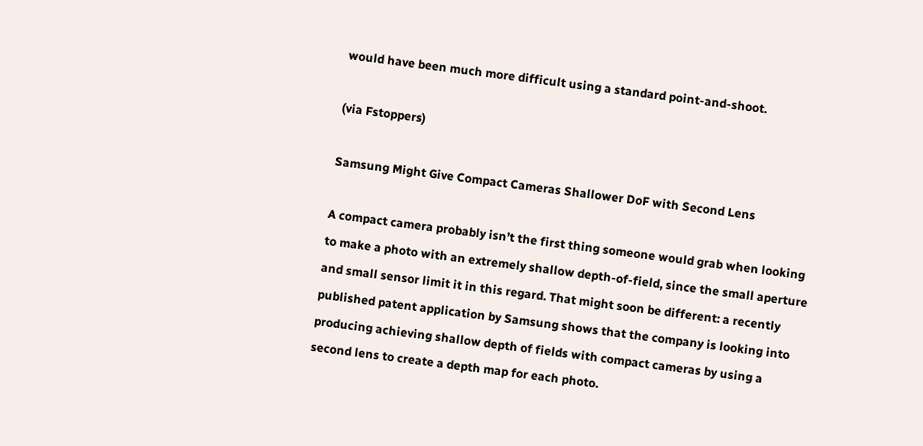would have been much more difficult using a standard point-and-shoot.

(via Fstoppers)

Samsung Might Give Compact Cameras Shallower DoF with Second Lens

A compact camera probably isn’t the first thing someone would grab when looking to make a photo with an extremely shallow depth-of-field, since the small aperture and small sensor limit it in this regard. That might soon be different: a recently published patent application by Samsung shows that the company is looking into producing achieving shallow depth of fields with compact cameras by using a second lens to create a depth map for each photo.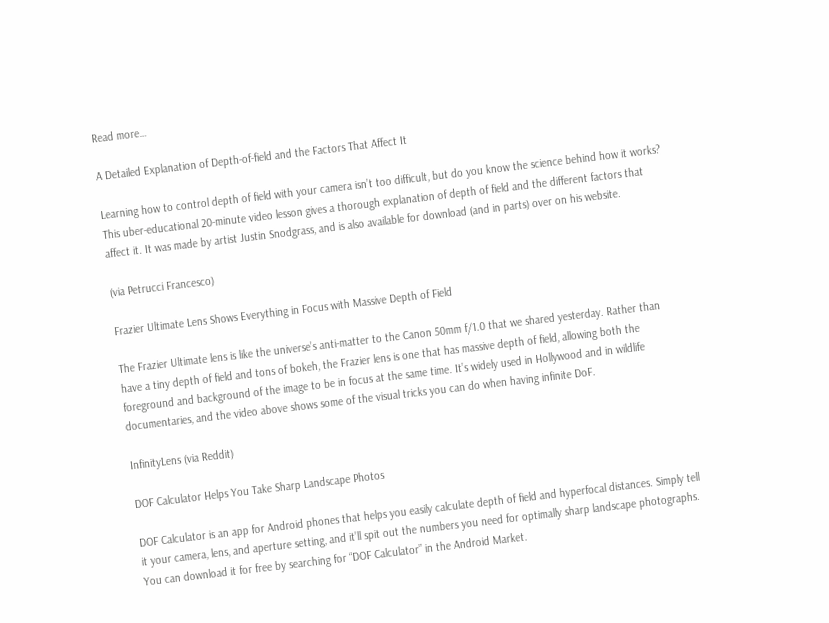Read more…

A Detailed Explanation of Depth-of-field and the Factors That Affect It

Learning how to control depth of field with your camera isn’t too difficult, but do you know the science behind how it works? This uber-educational 20-minute video lesson gives a thorough explanation of depth of field and the different factors that affect it. It was made by artist Justin Snodgrass, and is also available for download (and in parts) over on his website.

(via Petrucci Francesco)

Frazier Ultimate Lens Shows Everything in Focus with Massive Depth of Field

The Frazier Ultimate lens is like the universe’s anti-matter to the Canon 50mm f/1.0 that we shared yesterday. Rather than have a tiny depth of field and tons of bokeh, the Frazier lens is one that has massive depth of field, allowing both the foreground and background of the image to be in focus at the same time. It’s widely used in Hollywood and in wildlife documentaries, and the video above shows some of the visual tricks you can do when having infinite DoF.

InfinityLens (via Reddit)

DOF Calculator Helps You Take Sharp Landscape Photos

DOF Calculator is an app for Android phones that helps you easily calculate depth of field and hyperfocal distances. Simply tell it your camera, lens, and aperture setting, and it’ll spit out the numbers you need for optimally sharp landscape photographs. You can download it for free by searching for “DOF Calculator” in the Android Market.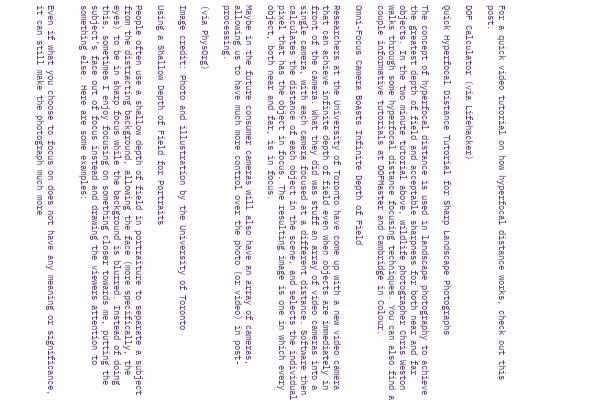For a quick video tutorial on how hyperfocal distance works, check out this post.

DOF Calculator (via Lifehacker)

Quick Hyperfocal Distance Tutorial for Sharp Landscape Photographs

The concept of hyperfocal distance is used in landscape photography to achieve the greatest depth of field and acceptable sharpness for both near and far objects. In the two minute tutorial above, wildlife photographer Chris Weston walks through some hyperfocal distance focusing techniques. You can also find a couple informative tutorials at DOFMaster and Cambridge in Colour.

Omni-Focus Camera Boasts Infinite Depth of Field

Researchers at the University of Toronto have come up with a new video camera that can achieve infinite depth of field even when objects are immediately in front of the camera. What they did was stuff an array of video cameras into a single camera, with each camera focused at a different distance. Software then calculates the distance of each object in the scene, and selects the individual pixel that has the object in focus. The resulting image is one in which every object, both near and far, is in focus.

Maybe in the future consumer cameras will also have an array of cameras, allowing us to have much more control over the photo (or video) in post-processing.

(via PhysOrg)

Image credit: Photo and illustration by the University of Toronto

Using a Shallow Depth of Field for Portraits

People often use a shallow depth of field in portraiture to separate a subject from the distracting background, allowing the face (more specifically, the eyes) to be in sharp focus while the background is blurred. Instead of doing this, sometimes I enjoy focusing on something closer towards me, putting the subject’s face out of focus instead and drawing the viewers attention to something else. Here are some examples:


Even if what you choose to focus on does not have any meaning or significance, it can still make the photograph much more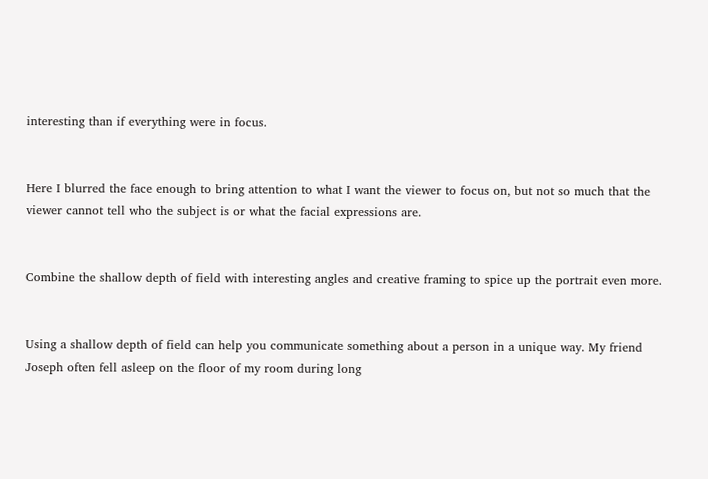interesting than if everything were in focus.


Here I blurred the face enough to bring attention to what I want the viewer to focus on, but not so much that the viewer cannot tell who the subject is or what the facial expressions are.


Combine the shallow depth of field with interesting angles and creative framing to spice up the portrait even more.


Using a shallow depth of field can help you communicate something about a person in a unique way. My friend Joseph often fell asleep on the floor of my room during long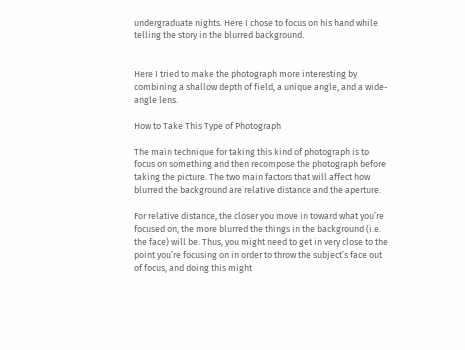undergraduate nights. Here I chose to focus on his hand while telling the story in the blurred background.


Here I tried to make the photograph more interesting by combining a shallow depth of field, a unique angle, and a wide-angle lens.

How to Take This Type of Photograph

The main technique for taking this kind of photograph is to focus on something and then recompose the photograph before taking the picture. The two main factors that will affect how blurred the background are relative distance and the aperture.

For relative distance, the closer you move in toward what you’re focused on, the more blurred the things in the background (i.e. the face) will be. Thus, you might need to get in very close to the point you’re focusing on in order to throw the subject’s face out of focus, and doing this might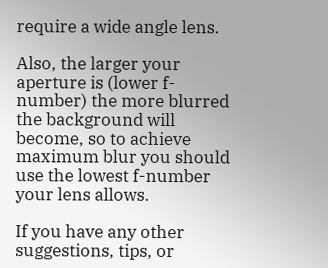require a wide angle lens.

Also, the larger your aperture is (lower f-number) the more blurred the background will become, so to achieve maximum blur you should use the lowest f-number your lens allows.

If you have any other suggestions, tips, or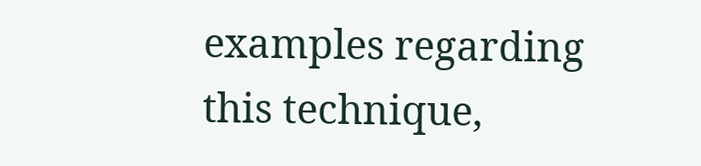examples regarding this technique,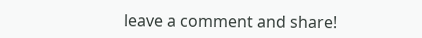leave a comment and share!